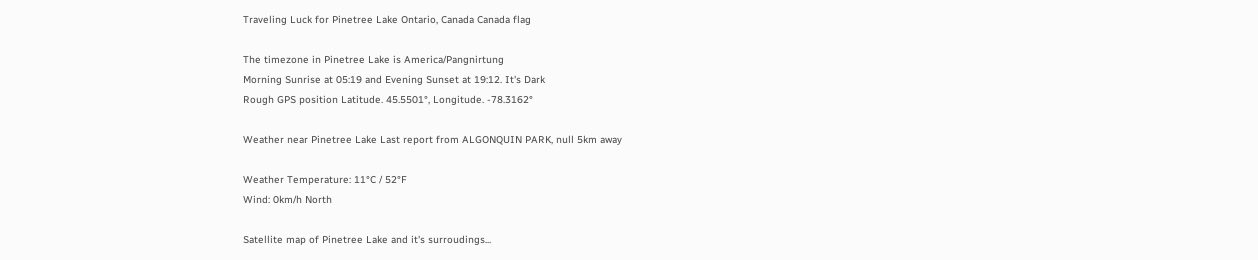Traveling Luck for Pinetree Lake Ontario, Canada Canada flag

The timezone in Pinetree Lake is America/Pangnirtung
Morning Sunrise at 05:19 and Evening Sunset at 19:12. It's Dark
Rough GPS position Latitude. 45.5501°, Longitude. -78.3162°

Weather near Pinetree Lake Last report from ALGONQUIN PARK, null 5km away

Weather Temperature: 11°C / 52°F
Wind: 0km/h North

Satellite map of Pinetree Lake and it's surroudings...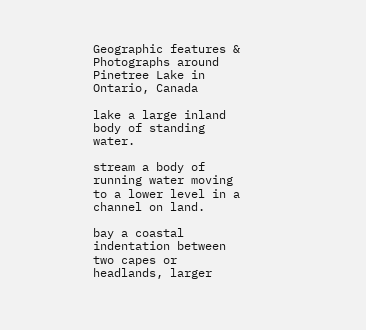Geographic features & Photographs around Pinetree Lake in Ontario, Canada

lake a large inland body of standing water.

stream a body of running water moving to a lower level in a channel on land.

bay a coastal indentation between two capes or headlands, larger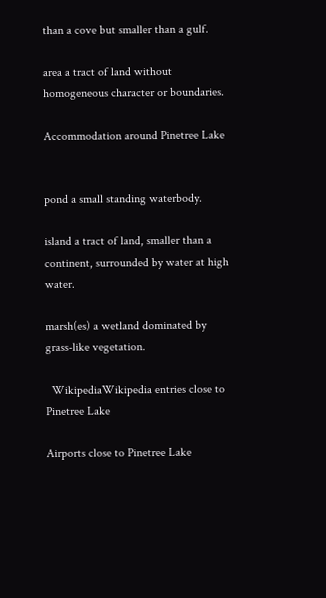than a cove but smaller than a gulf.

area a tract of land without homogeneous character or boundaries.

Accommodation around Pinetree Lake


pond a small standing waterbody.

island a tract of land, smaller than a continent, surrounded by water at high water.

marsh(es) a wetland dominated by grass-like vegetation.

  WikipediaWikipedia entries close to Pinetree Lake

Airports close to Pinetree Lake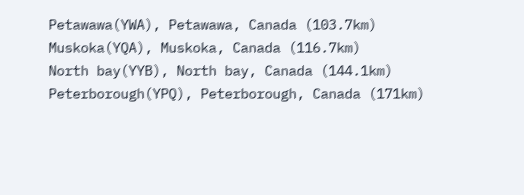Petawawa(YWA), Petawawa, Canada (103.7km)
Muskoka(YQA), Muskoka, Canada (116.7km)
North bay(YYB), North bay, Canada (144.1km)
Peterborough(YPQ), Peterborough, Canada (171km)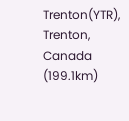Trenton(YTR), Trenton, Canada (199.1km)